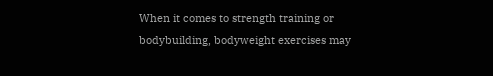When it comes to strength training or bodybuilding, bodyweight exercises may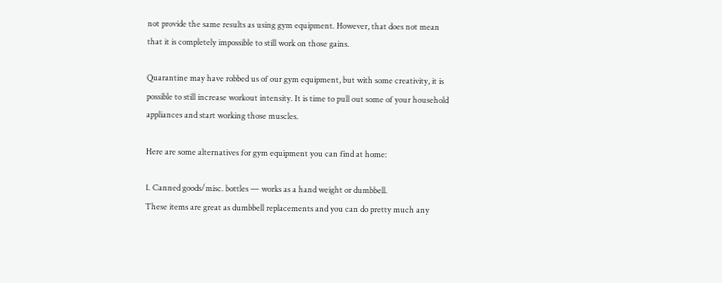not provide the same results as using gym equipment. However, that does not mean that it is completely impossible to still work on those gains.

Quarantine may have robbed us of our gym equipment, but with some creativity, it is possible to still increase workout intensity. It is time to pull out some of your household appliances and start working those muscles.

Here are some alternatives for gym equipment you can find at home:

1. Canned goods/misc. bottles — works as a hand weight or dumbbell.
These items are great as dumbbell replacements and you can do pretty much any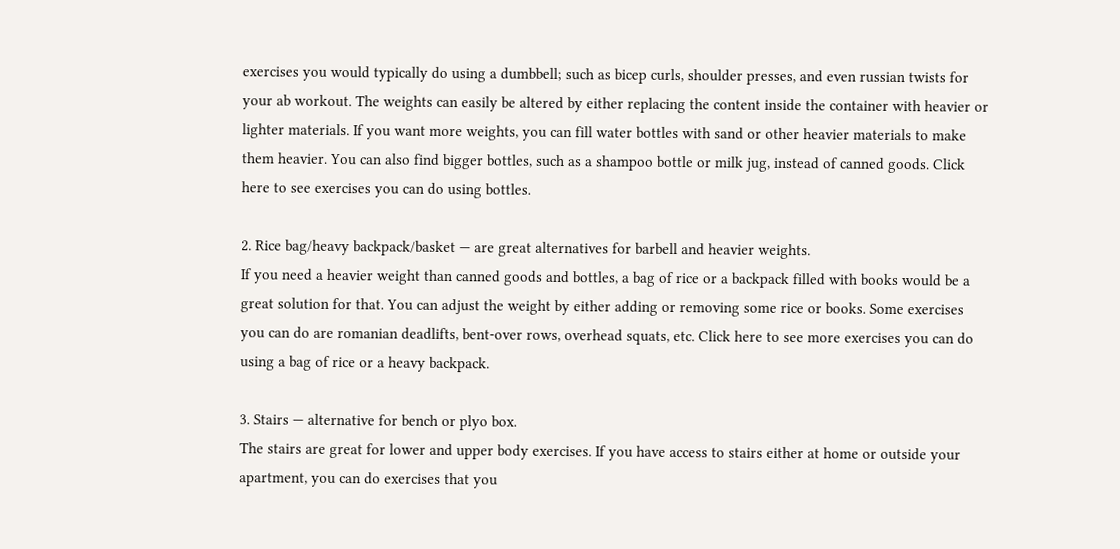exercises you would typically do using a dumbbell; such as bicep curls, shoulder presses, and even russian twists for your ab workout. The weights can easily be altered by either replacing the content inside the container with heavier or lighter materials. If you want more weights, you can fill water bottles with sand or other heavier materials to make them heavier. You can also find bigger bottles, such as a shampoo bottle or milk jug, instead of canned goods. Click here to see exercises you can do using bottles.

2. Rice bag/heavy backpack/basket — are great alternatives for barbell and heavier weights.
If you need a heavier weight than canned goods and bottles, a bag of rice or a backpack filled with books would be a great solution for that. You can adjust the weight by either adding or removing some rice or books. Some exercises you can do are romanian deadlifts, bent-over rows, overhead squats, etc. Click here to see more exercises you can do using a bag of rice or a heavy backpack.

3. Stairs — alternative for bench or plyo box.
The stairs are great for lower and upper body exercises. If you have access to stairs either at home or outside your apartment, you can do exercises that you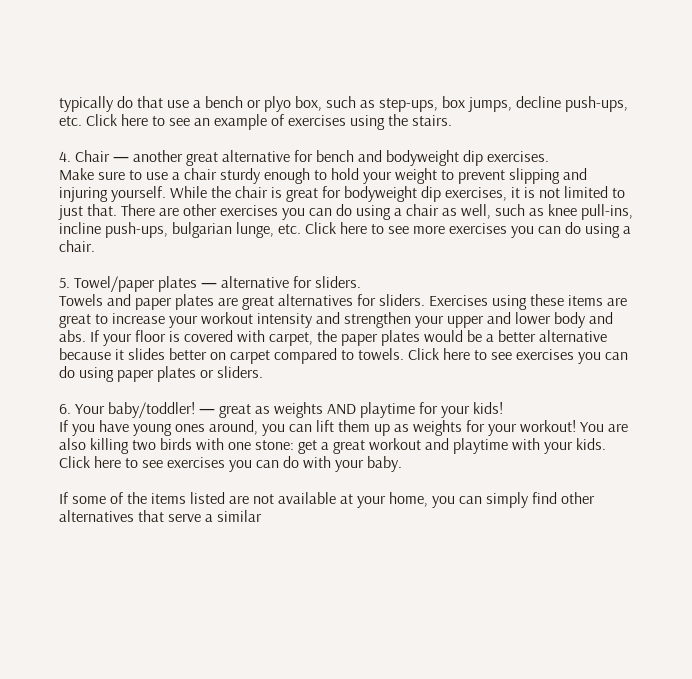typically do that use a bench or plyo box, such as step-ups, box jumps, decline push-ups, etc. Click here to see an example of exercises using the stairs.

4. Chair — another great alternative for bench and bodyweight dip exercises.
Make sure to use a chair sturdy enough to hold your weight to prevent slipping and injuring yourself. While the chair is great for bodyweight dip exercises, it is not limited to just that. There are other exercises you can do using a chair as well, such as knee pull-ins, incline push-ups, bulgarian lunge, etc. Click here to see more exercises you can do using a chair.

5. Towel/paper plates — alternative for sliders.
Towels and paper plates are great alternatives for sliders. Exercises using these items are great to increase your workout intensity and strengthen your upper and lower body and abs. If your floor is covered with carpet, the paper plates would be a better alternative because it slides better on carpet compared to towels. Click here to see exercises you can do using paper plates or sliders.

6. Your baby/toddler! — great as weights AND playtime for your kids!
If you have young ones around, you can lift them up as weights for your workout! You are also killing two birds with one stone: get a great workout and playtime with your kids. Click here to see exercises you can do with your baby.

If some of the items listed are not available at your home, you can simply find other alternatives that serve a similar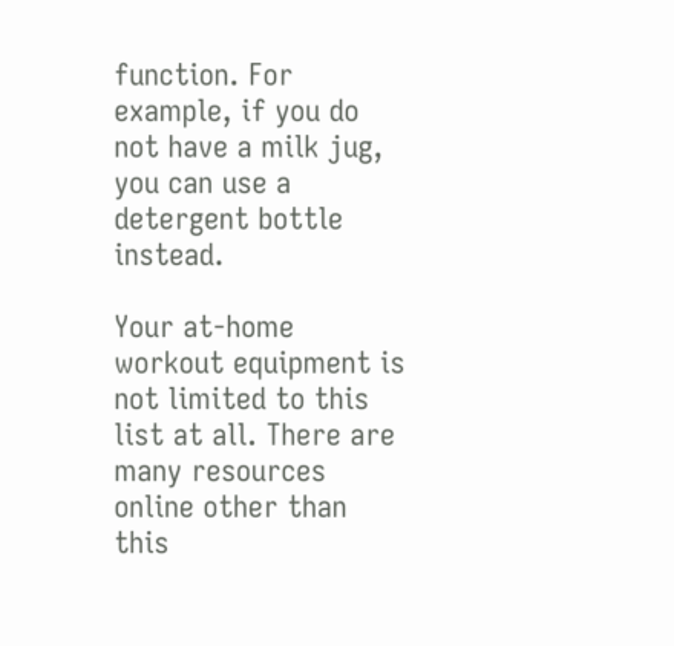function. For example, if you do not have a milk jug, you can use a detergent bottle instead.

Your at-home workout equipment is not limited to this list at all. There are many resources online other than this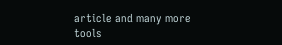article and many more tools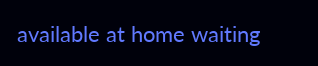available at home waiting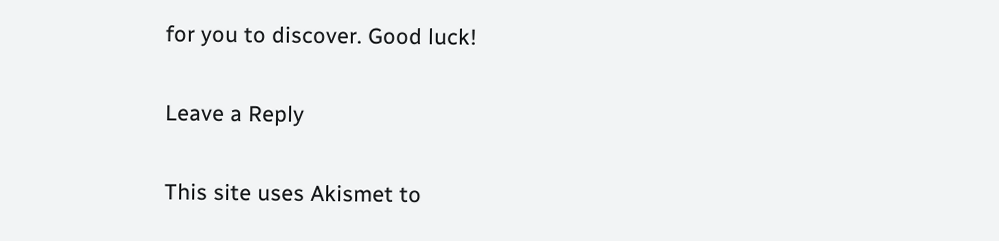for you to discover. Good luck!

Leave a Reply

This site uses Akismet to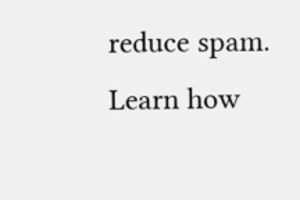reduce spam. Learn how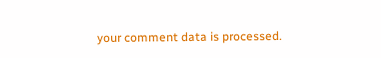your comment data is processed.